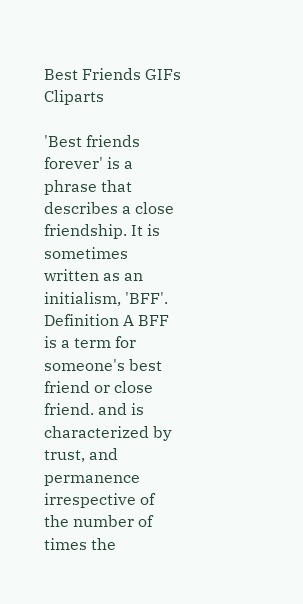Best Friends GIFs Cliparts

'Best friends forever' is a phrase that describes a close friendship. It is sometimes written as an initialism, 'BFF'. Definition A BFF is a term for someone's best friend or close friend. and is characterized by trust, and permanence irrespective of the number of times the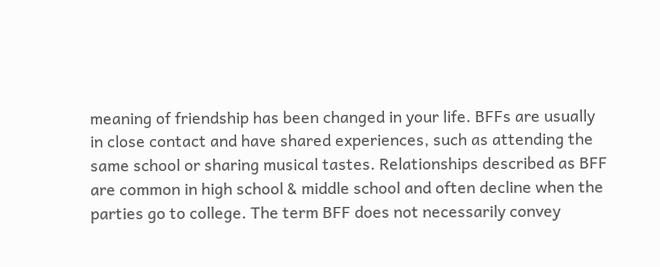meaning of friendship has been changed in your life. BFFs are usually in close contact and have shared experiences, such as attending the same school or sharing musical tastes. Relationships described as BFF are common in high school & middle school and often decline when the parties go to college. The term BFF does not necessarily convey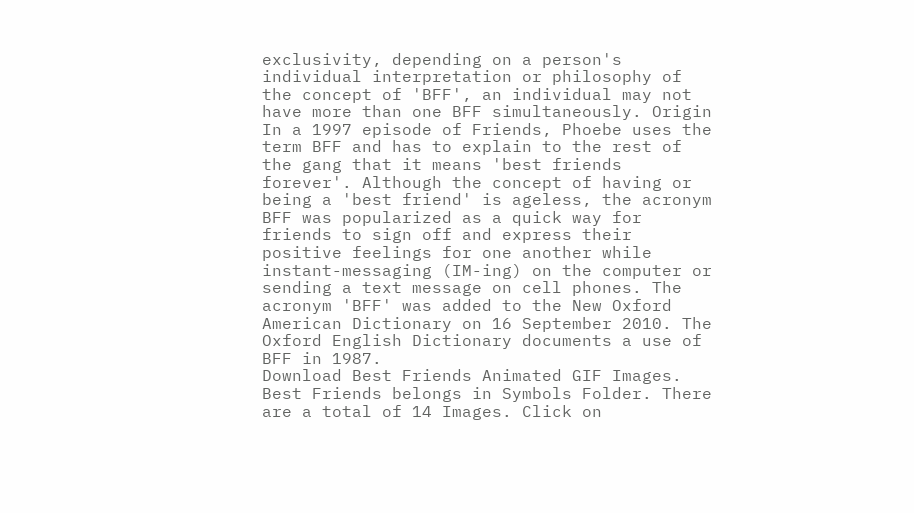exclusivity, depending on a person's individual interpretation or philosophy of the concept of 'BFF', an individual may not have more than one BFF simultaneously. Origin In a 1997 episode of Friends, Phoebe uses the term BFF and has to explain to the rest of the gang that it means 'best friends forever'. Although the concept of having or being a 'best friend' is ageless, the acronym BFF was popularized as a quick way for friends to sign off and express their positive feelings for one another while instant-messaging (IM-ing) on the computer or sending a text message on cell phones. The acronym 'BFF' was added to the New Oxford American Dictionary on 16 September 2010. The Oxford English Dictionary documents a use of BFF in 1987.
Download Best Friends Animated GIF Images. Best Friends belongs in Symbols Folder. There are a total of 14 Images. Click on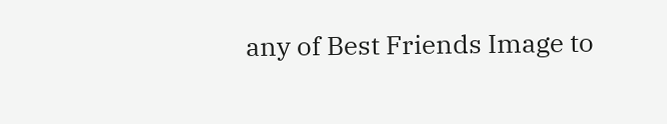any of Best Friends Image to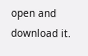open and download it.